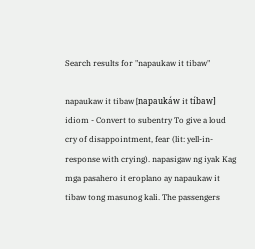Search results for "napaukaw it tibaw"

napaukaw it tibaw [napaukáw it tíbaw] idiom - Convert to subentry To give a loud cry of disappointment, fear (lit: yell-in-response with crying). napasigaw ng iyak Kag mga pasahero it eroplano ay napaukaw it tibaw tong masunog kali. The passengers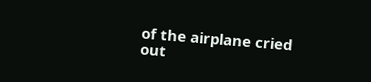of the airplane cried out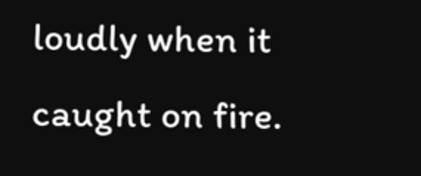loudly when it caught on fire.